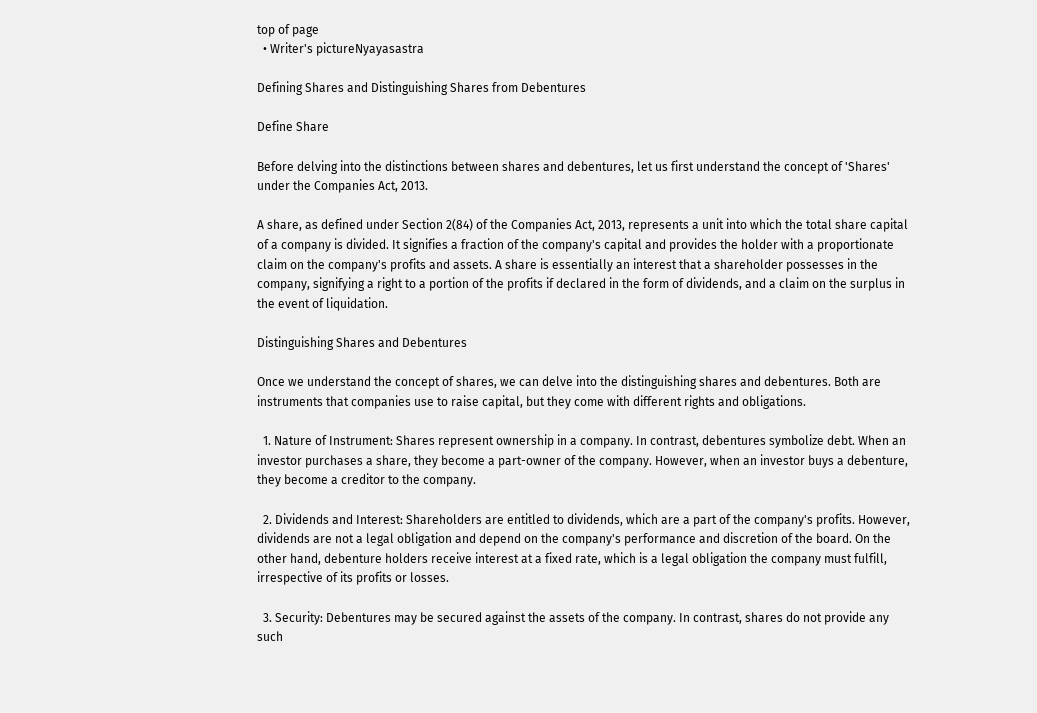top of page
  • Writer's pictureNyayasastra

Defining Shares and Distinguishing Shares from Debentures

Define Share

Before delving into the distinctions between shares and debentures, let us first understand the concept of 'Shares' under the Companies Act, 2013.

A share, as defined under Section 2(84) of the Companies Act, 2013, represents a unit into which the total share capital of a company is divided. It signifies a fraction of the company's capital and provides the holder with a proportionate claim on the company's profits and assets. A share is essentially an interest that a shareholder possesses in the company, signifying a right to a portion of the profits if declared in the form of dividends, and a claim on the surplus in the event of liquidation.

Distinguishing Shares and Debentures

Once we understand the concept of shares, we can delve into the distinguishing shares and debentures. Both are instruments that companies use to raise capital, but they come with different rights and obligations.

  1. Nature of Instrument: Shares represent ownership in a company. In contrast, debentures symbolize debt. When an investor purchases a share, they become a part-owner of the company. However, when an investor buys a debenture, they become a creditor to the company.

  2. Dividends and Interest: Shareholders are entitled to dividends, which are a part of the company's profits. However, dividends are not a legal obligation and depend on the company's performance and discretion of the board. On the other hand, debenture holders receive interest at a fixed rate, which is a legal obligation the company must fulfill, irrespective of its profits or losses.

  3. Security: Debentures may be secured against the assets of the company. In contrast, shares do not provide any such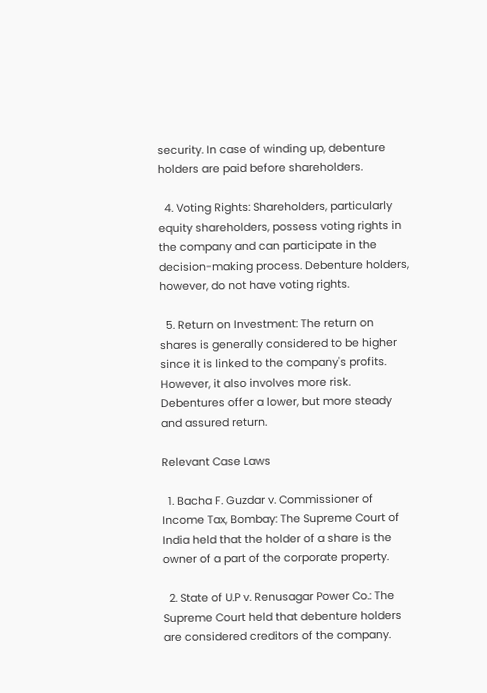security. In case of winding up, debenture holders are paid before shareholders.

  4. Voting Rights: Shareholders, particularly equity shareholders, possess voting rights in the company and can participate in the decision-making process. Debenture holders, however, do not have voting rights.

  5. Return on Investment: The return on shares is generally considered to be higher since it is linked to the company's profits. However, it also involves more risk. Debentures offer a lower, but more steady and assured return.

Relevant Case Laws

  1. Bacha F. Guzdar v. Commissioner of Income Tax, Bombay: The Supreme Court of India held that the holder of a share is the owner of a part of the corporate property.

  2. State of U.P v. Renusagar Power Co.: The Supreme Court held that debenture holders are considered creditors of the company.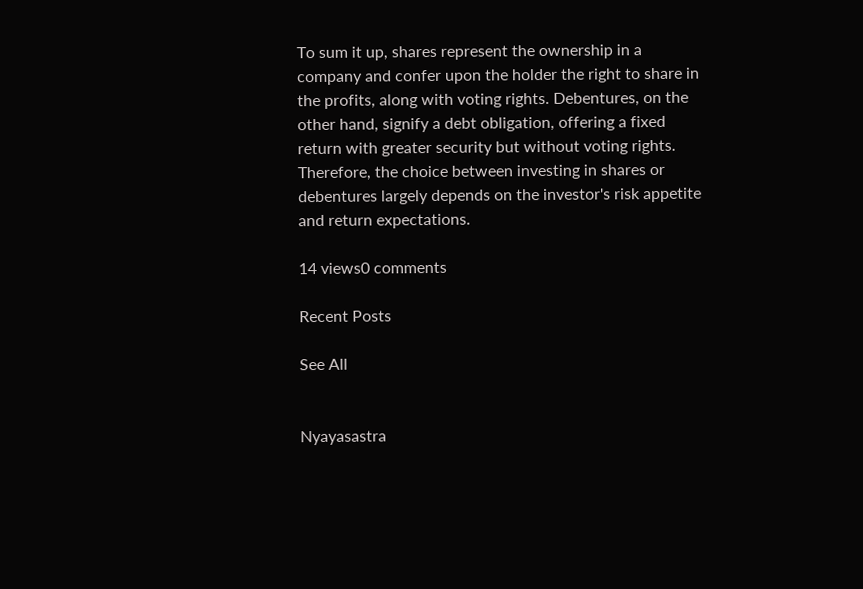To sum it up, shares represent the ownership in a company and confer upon the holder the right to share in the profits, along with voting rights. Debentures, on the other hand, signify a debt obligation, offering a fixed return with greater security but without voting rights. Therefore, the choice between investing in shares or debentures largely depends on the investor's risk appetite and return expectations.

14 views0 comments

Recent Posts

See All


Nyayasastra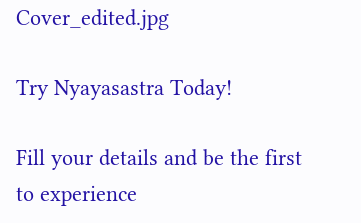Cover_edited.jpg

Try Nyayasastra Today!

Fill your details and be the first to experience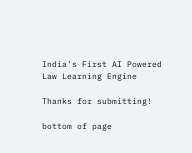India's First AI Powered Law Learning Engine

Thanks for submitting!

bottom of page